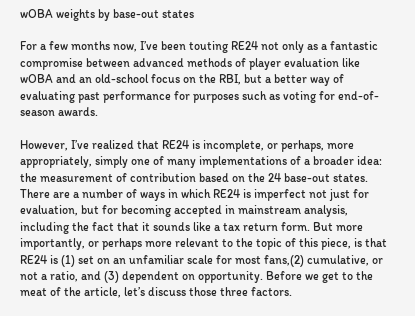wOBA weights by base-out states

For a few months now, I’ve been touting RE24 not only as a fantastic compromise between advanced methods of player evaluation like wOBA and an old-school focus on the RBI, but a better way of evaluating past performance for purposes such as voting for end-of-season awards.

However, I’ve realized that RE24 is incomplete, or perhaps, more appropriately, simply one of many implementations of a broader idea: the measurement of contribution based on the 24 base-out states. There are a number of ways in which RE24 is imperfect not just for evaluation, but for becoming accepted in mainstream analysis, including the fact that it sounds like a tax return form. But more importantly, or perhaps more relevant to the topic of this piece, is that RE24 is (1) set on an unfamiliar scale for most fans,(2) cumulative, or not a ratio, and (3) dependent on opportunity. Before we get to the meat of the article, let’s discuss those three factors.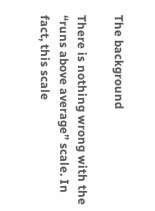The background

There is nothing wrong with the “runs above average” scale. In fact, this scale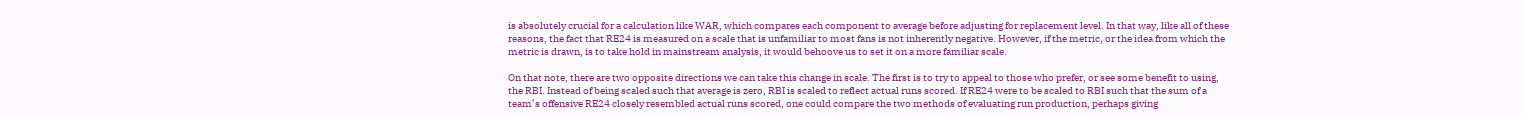is absolutely crucial for a calculation like WAR, which compares each component to average before adjusting for replacement level. In that way, like all of these reasons, the fact that RE24 is measured on a scale that is unfamiliar to most fans is not inherently negative. However, if the metric, or the idea from which the metric is drawn, is to take hold in mainstream analysis, it would behoove us to set it on a more familiar scale.

On that note, there are two opposite directions we can take this change in scale. The first is to try to appeal to those who prefer, or see some benefit to using, the RBI. Instead of being scaled such that average is zero, RBI is scaled to reflect actual runs scored. If RE24 were to be scaled to RBI such that the sum of a team’s offensive RE24 closely resembled actual runs scored, one could compare the two methods of evaluating run production, perhaps giving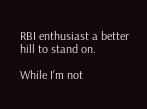RBI enthusiast a better hill to stand on.

While I’m not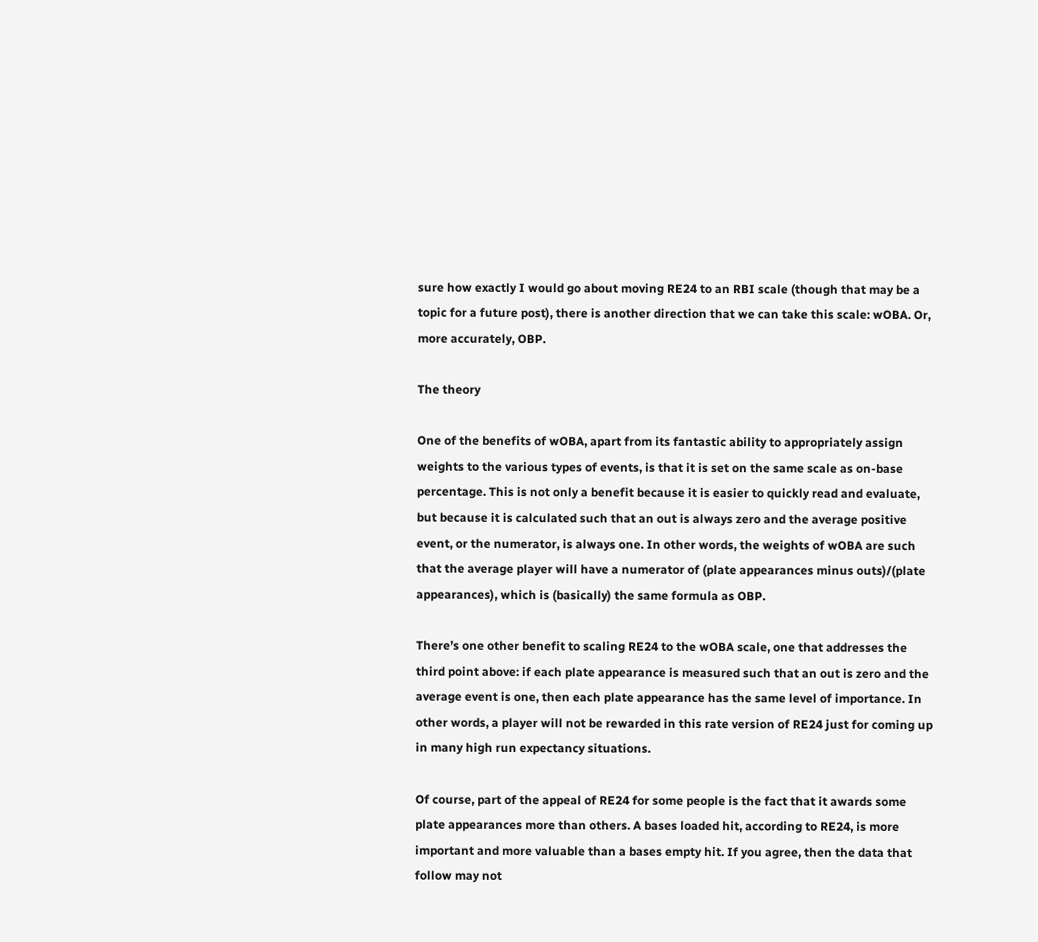sure how exactly I would go about moving RE24 to an RBI scale (though that may be a topic for a future post), there is another direction that we can take this scale: wOBA. Or, more accurately, OBP.

The theory

One of the benefits of wOBA, apart from its fantastic ability to appropriately assign weights to the various types of events, is that it is set on the same scale as on-base percentage. This is not only a benefit because it is easier to quickly read and evaluate, but because it is calculated such that an out is always zero and the average positive event, or the numerator, is always one. In other words, the weights of wOBA are such that the average player will have a numerator of (plate appearances minus outs)/(plate appearances), which is (basically) the same formula as OBP.

There’s one other benefit to scaling RE24 to the wOBA scale, one that addresses the third point above: if each plate appearance is measured such that an out is zero and the average event is one, then each plate appearance has the same level of importance. In other words, a player will not be rewarded in this rate version of RE24 just for coming up in many high run expectancy situations.

Of course, part of the appeal of RE24 for some people is the fact that it awards some plate appearances more than others. A bases loaded hit, according to RE24, is more important and more valuable than a bases empty hit. If you agree, then the data that follow may not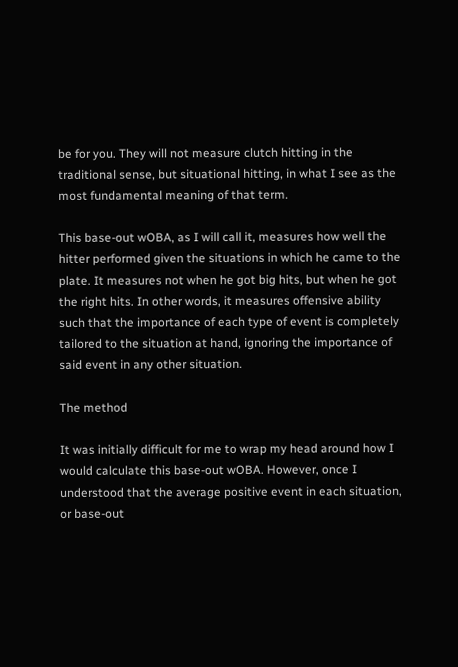be for you. They will not measure clutch hitting in the traditional sense, but situational hitting, in what I see as the most fundamental meaning of that term.

This base-out wOBA, as I will call it, measures how well the hitter performed given the situations in which he came to the plate. It measures not when he got big hits, but when he got the right hits. In other words, it measures offensive ability such that the importance of each type of event is completely tailored to the situation at hand, ignoring the importance of said event in any other situation.

The method

It was initially difficult for me to wrap my head around how I would calculate this base-out wOBA. However, once I understood that the average positive event in each situation, or base-out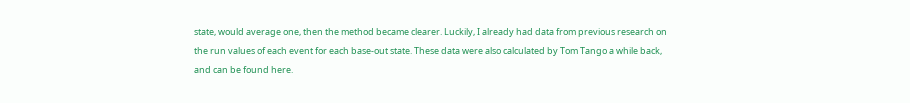state, would average one, then the method became clearer. Luckily, I already had data from previous research on the run values of each event for each base-out state. These data were also calculated by Tom Tango a while back, and can be found here.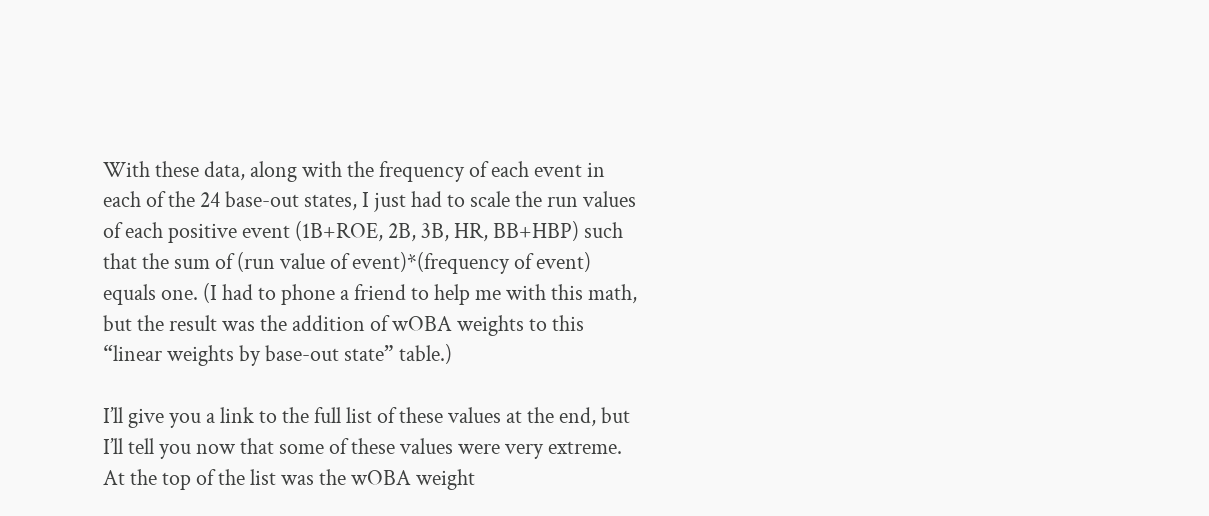With these data, along with the frequency of each event in each of the 24 base-out states, I just had to scale the run values of each positive event (1B+ROE, 2B, 3B, HR, BB+HBP) such that the sum of (run value of event)*(frequency of event) equals one. (I had to phone a friend to help me with this math, but the result was the addition of wOBA weights to this “linear weights by base-out state” table.)

I’ll give you a link to the full list of these values at the end, but I’ll tell you now that some of these values were very extreme. At the top of the list was the wOBA weight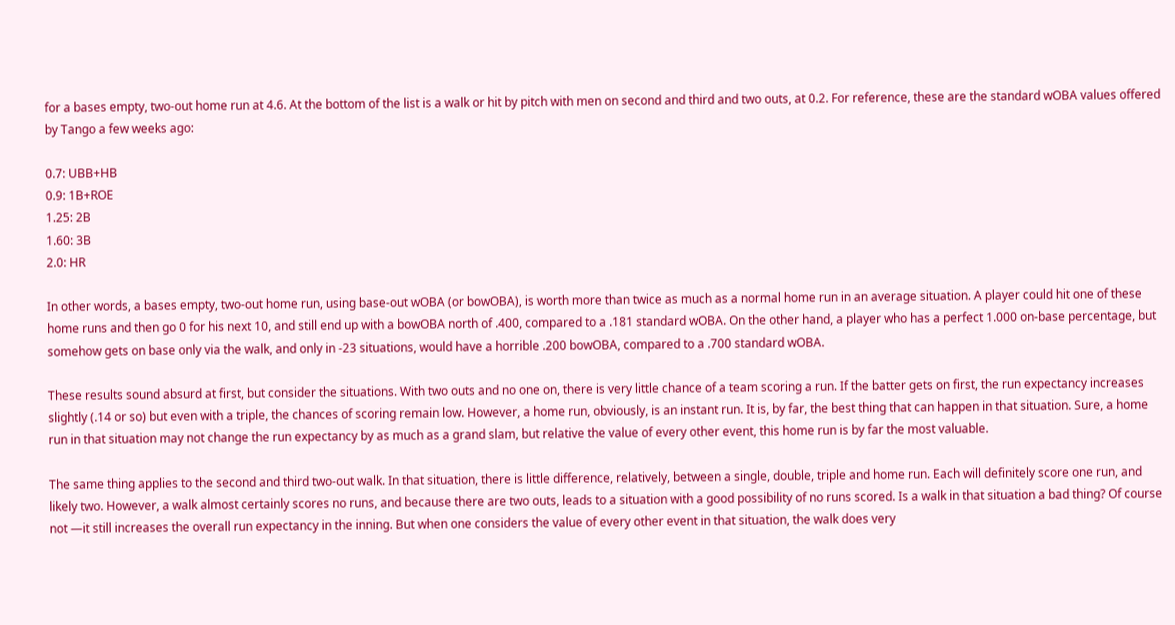for a bases empty, two-out home run at 4.6. At the bottom of the list is a walk or hit by pitch with men on second and third and two outs, at 0.2. For reference, these are the standard wOBA values offered by Tango a few weeks ago:

0.7: UBB+HB
0.9: 1B+ROE
1.25: 2B
1.60: 3B
2.0: HR

In other words, a bases empty, two-out home run, using base-out wOBA (or bowOBA), is worth more than twice as much as a normal home run in an average situation. A player could hit one of these home runs and then go 0 for his next 10, and still end up with a bowOBA north of .400, compared to a .181 standard wOBA. On the other hand, a player who has a perfect 1.000 on-base percentage, but somehow gets on base only via the walk, and only in -23 situations, would have a horrible .200 bowOBA, compared to a .700 standard wOBA.

These results sound absurd at first, but consider the situations. With two outs and no one on, there is very little chance of a team scoring a run. If the batter gets on first, the run expectancy increases slightly (.14 or so) but even with a triple, the chances of scoring remain low. However, a home run, obviously, is an instant run. It is, by far, the best thing that can happen in that situation. Sure, a home run in that situation may not change the run expectancy by as much as a grand slam, but relative the value of every other event, this home run is by far the most valuable.

The same thing applies to the second and third two-out walk. In that situation, there is little difference, relatively, between a single, double, triple and home run. Each will definitely score one run, and likely two. However, a walk almost certainly scores no runs, and because there are two outs, leads to a situation with a good possibility of no runs scored. Is a walk in that situation a bad thing? Of course not —it still increases the overall run expectancy in the inning. But when one considers the value of every other event in that situation, the walk does very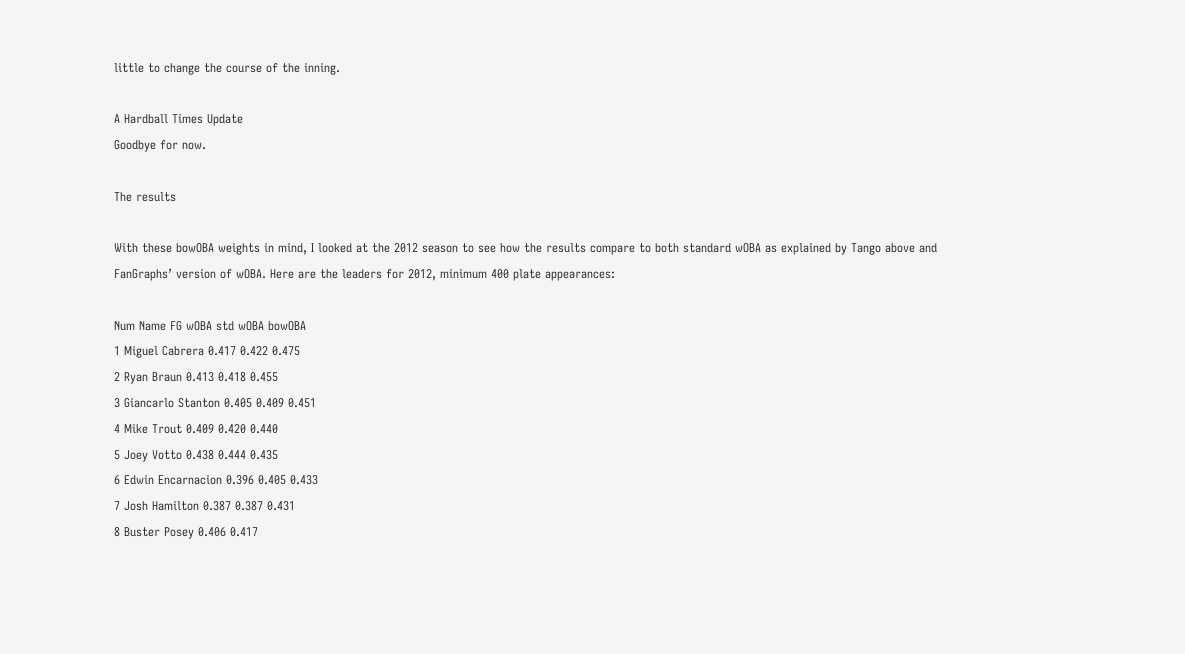little to change the course of the inning.

A Hardball Times Update
Goodbye for now.

The results

With these bowOBA weights in mind, I looked at the 2012 season to see how the results compare to both standard wOBA as explained by Tango above and FanGraphs’ version of wOBA. Here are the leaders for 2012, minimum 400 plate appearances:

Num Name FG wOBA std wOBA bowOBA
1 Miguel Cabrera 0.417 0.422 0.475
2 Ryan Braun 0.413 0.418 0.455
3 Giancarlo Stanton 0.405 0.409 0.451
4 Mike Trout 0.409 0.420 0.440
5 Joey Votto 0.438 0.444 0.435
6 Edwin Encarnacion 0.396 0.405 0.433
7 Josh Hamilton 0.387 0.387 0.431
8 Buster Posey 0.406 0.417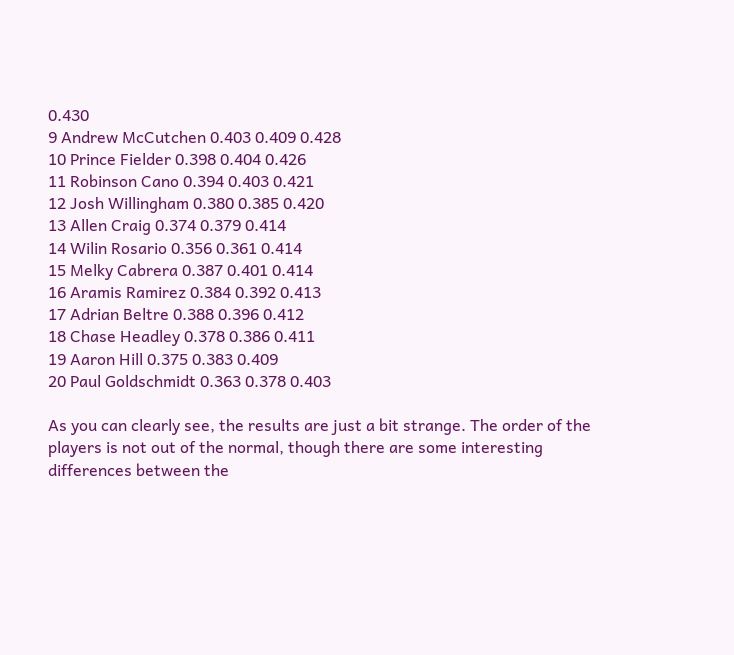0.430
9 Andrew McCutchen 0.403 0.409 0.428
10 Prince Fielder 0.398 0.404 0.426
11 Robinson Cano 0.394 0.403 0.421
12 Josh Willingham 0.380 0.385 0.420
13 Allen Craig 0.374 0.379 0.414
14 Wilin Rosario 0.356 0.361 0.414
15 Melky Cabrera 0.387 0.401 0.414
16 Aramis Ramirez 0.384 0.392 0.413
17 Adrian Beltre 0.388 0.396 0.412
18 Chase Headley 0.378 0.386 0.411
19 Aaron Hill 0.375 0.383 0.409
20 Paul Goldschmidt 0.363 0.378 0.403

As you can clearly see, the results are just a bit strange. The order of the players is not out of the normal, though there are some interesting differences between the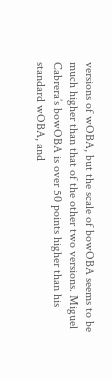versions of wOBA, but the scale of bowOBA seems to be much higher than that of the other two versions. Miguel Cabrera’s bowOBA is over 50 points higher than his standard wOBA, and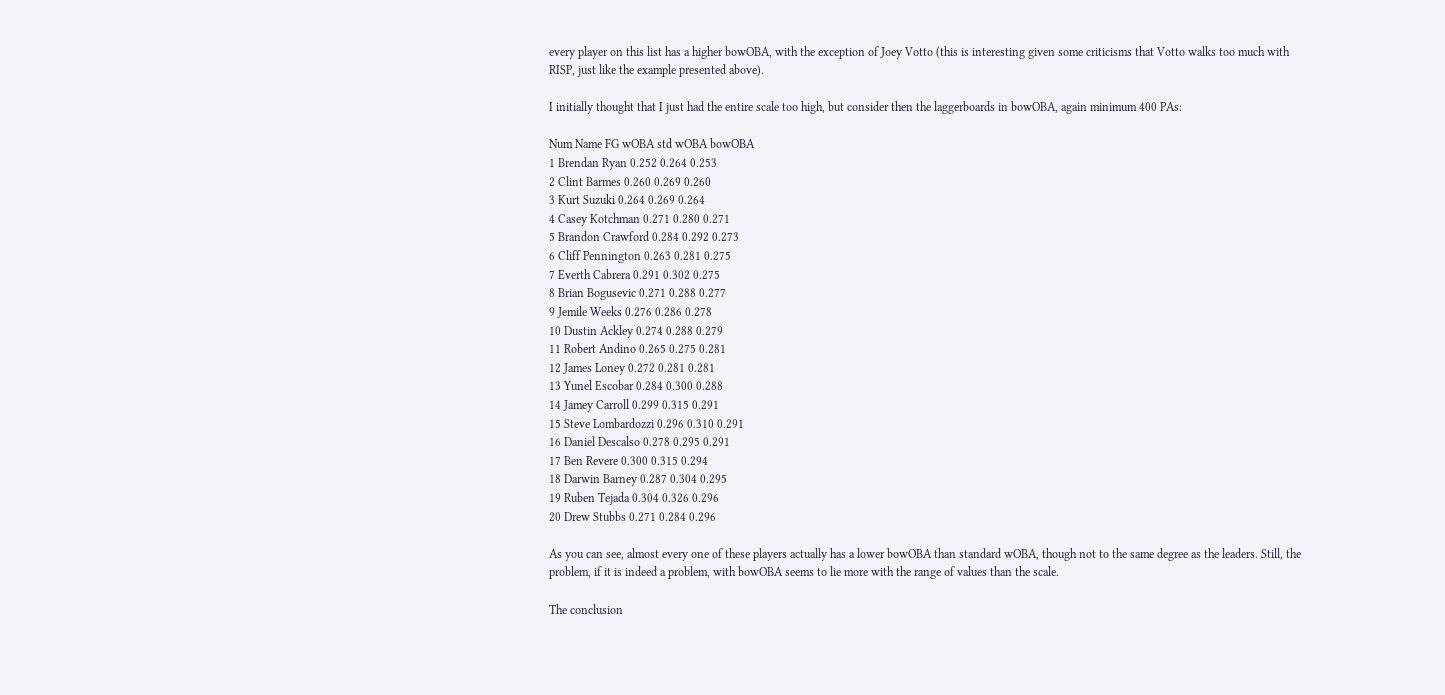every player on this list has a higher bowOBA, with the exception of Joey Votto (this is interesting given some criticisms that Votto walks too much with RISP, just like the example presented above).

I initially thought that I just had the entire scale too high, but consider then the laggerboards in bowOBA, again minimum 400 PAs:

Num Name FG wOBA std wOBA bowOBA
1 Brendan Ryan 0.252 0.264 0.253
2 Clint Barmes 0.260 0.269 0.260
3 Kurt Suzuki 0.264 0.269 0.264
4 Casey Kotchman 0.271 0.280 0.271
5 Brandon Crawford 0.284 0.292 0.273
6 Cliff Pennington 0.263 0.281 0.275
7 Everth Cabrera 0.291 0.302 0.275
8 Brian Bogusevic 0.271 0.288 0.277
9 Jemile Weeks 0.276 0.286 0.278
10 Dustin Ackley 0.274 0.288 0.279
11 Robert Andino 0.265 0.275 0.281
12 James Loney 0.272 0.281 0.281
13 Yunel Escobar 0.284 0.300 0.288
14 Jamey Carroll 0.299 0.315 0.291
15 Steve Lombardozzi 0.296 0.310 0.291
16 Daniel Descalso 0.278 0.295 0.291
17 Ben Revere 0.300 0.315 0.294
18 Darwin Barney 0.287 0.304 0.295
19 Ruben Tejada 0.304 0.326 0.296
20 Drew Stubbs 0.271 0.284 0.296

As you can see, almost every one of these players actually has a lower bowOBA than standard wOBA, though not to the same degree as the leaders. Still, the problem, if it is indeed a problem, with bowOBA seems to lie more with the range of values than the scale.

The conclusion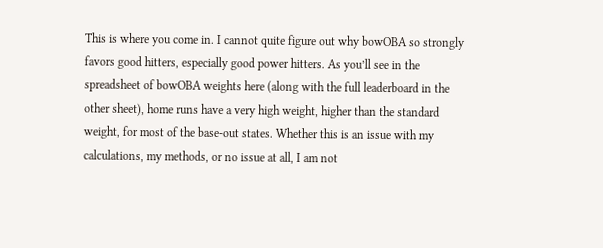This is where you come in. I cannot quite figure out why bowOBA so strongly favors good hitters, especially good power hitters. As you’ll see in the spreadsheet of bowOBA weights here (along with the full leaderboard in the other sheet), home runs have a very high weight, higher than the standard weight, for most of the base-out states. Whether this is an issue with my calculations, my methods, or no issue at all, I am not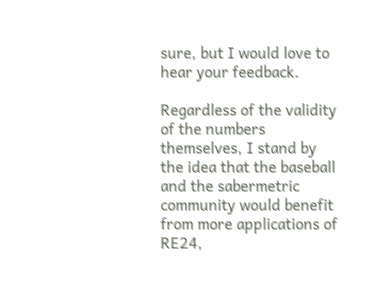sure, but I would love to hear your feedback.

Regardless of the validity of the numbers themselves, I stand by the idea that the baseball and the sabermetric community would benefit from more applications of RE24,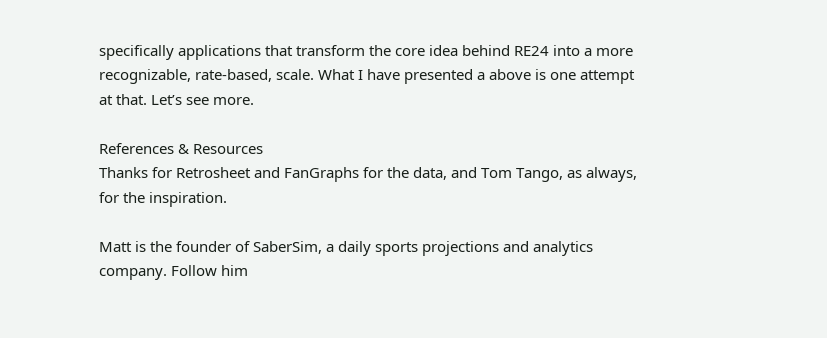specifically applications that transform the core idea behind RE24 into a more recognizable, rate-based, scale. What I have presented a above is one attempt at that. Let’s see more.

References & Resources
Thanks for Retrosheet and FanGraphs for the data, and Tom Tango, as always, for the inspiration.

Matt is the founder of SaberSim, a daily sports projections and analytics company. Follow him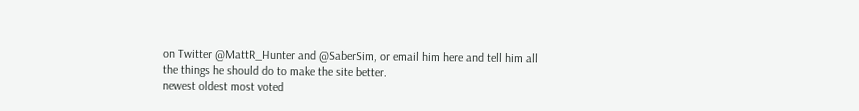on Twitter @MattR_Hunter and @SaberSim, or email him here and tell him all the things he should do to make the site better.
newest oldest most voted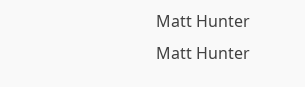Matt Hunter
Matt Hunter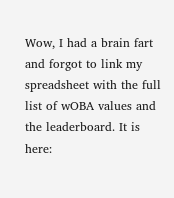Wow, I had a brain fart and forgot to link my spreadsheet with the full list of wOBA values and the leaderboard. It is here: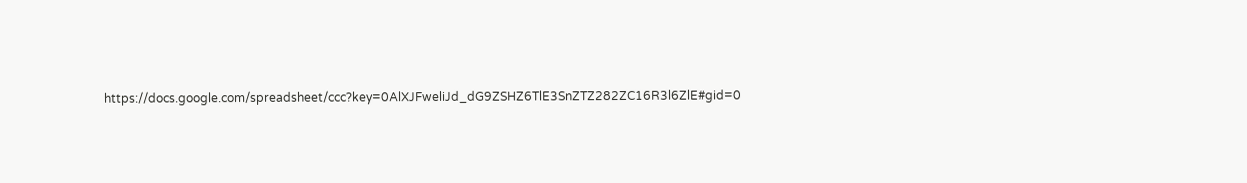https://docs.google.com/spreadsheet/ccc?key=0AlXJFweliJd_dG9ZSHZ6TlE3SnZTZ282ZC16R3l6ZlE#gid=0